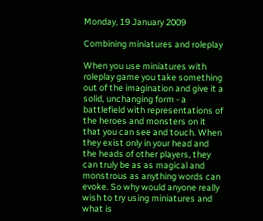Monday, 19 January 2009

Combining miniatures and roleplay

When you use miniatures with roleplay game you take something out of the imagination and give it a solid, unchanging form - a battlefield with representations of the heroes and monsters on it that you can see and touch. When they exist only in your head and the heads of other players, they can truly be as as magical and monstrous as anything words can evoke. So why would anyone really wish to try using miniatures and what is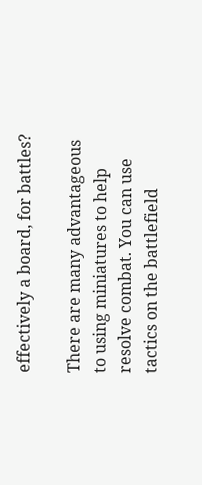effectively a board, for battles?

There are many advantageous to using miniatures to help resolve combat. You can use tactics on the battlefield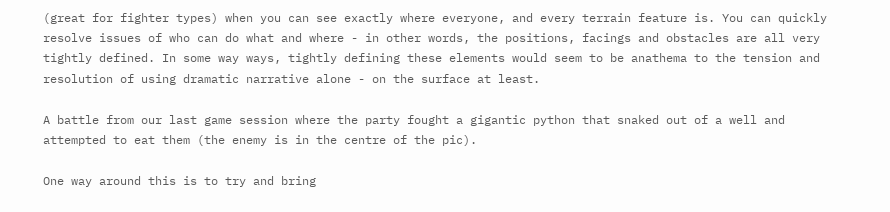(great for fighter types) when you can see exactly where everyone, and every terrain feature is. You can quickly resolve issues of who can do what and where - in other words, the positions, facings and obstacles are all very tightly defined. In some way ways, tightly defining these elements would seem to be anathema to the tension and resolution of using dramatic narrative alone - on the surface at least.

A battle from our last game session where the party fought a gigantic python that snaked out of a well and attempted to eat them (the enemy is in the centre of the pic).

One way around this is to try and bring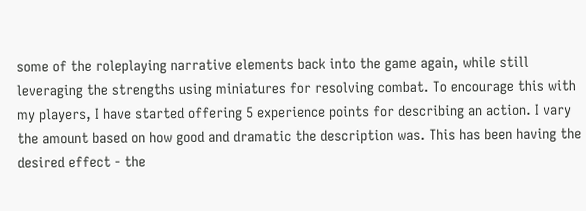some of the roleplaying narrative elements back into the game again, while still leveraging the strengths using miniatures for resolving combat. To encourage this with my players, I have started offering 5 experience points for describing an action. I vary the amount based on how good and dramatic the description was. This has been having the desired effect - the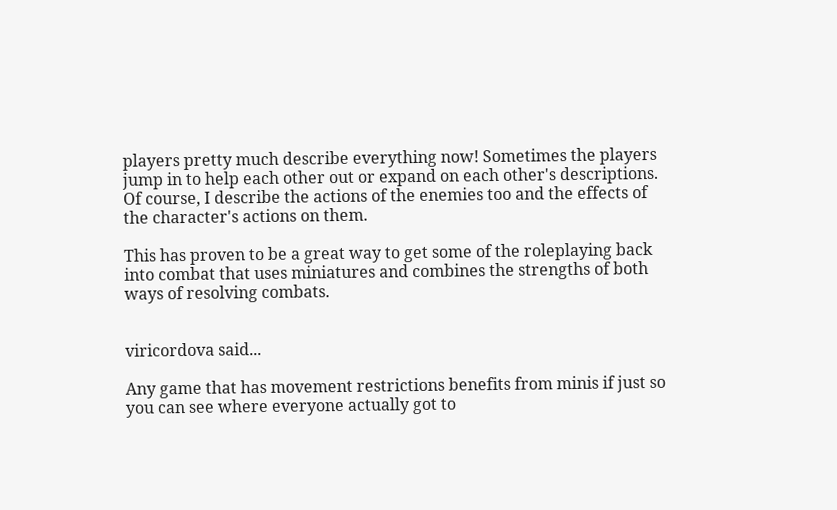players pretty much describe everything now! Sometimes the players jump in to help each other out or expand on each other's descriptions. Of course, I describe the actions of the enemies too and the effects of the character's actions on them.

This has proven to be a great way to get some of the roleplaying back into combat that uses miniatures and combines the strengths of both ways of resolving combats.


viricordova said...

Any game that has movement restrictions benefits from minis if just so you can see where everyone actually got to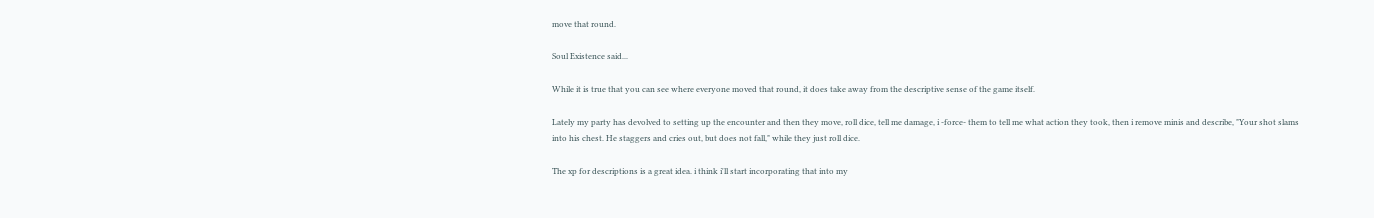move that round.

Soul Existence said...

While it is true that you can see where everyone moved that round, it does take away from the descriptive sense of the game itself.

Lately my party has devolved to setting up the encounter and then they move, roll dice, tell me damage, i -force- them to tell me what action they took, then i remove minis and describe, "Your shot slams into his chest. He staggers and cries out, but does not fall," while they just roll dice.

The xp for descriptions is a great idea. i think i'll start incorporating that into my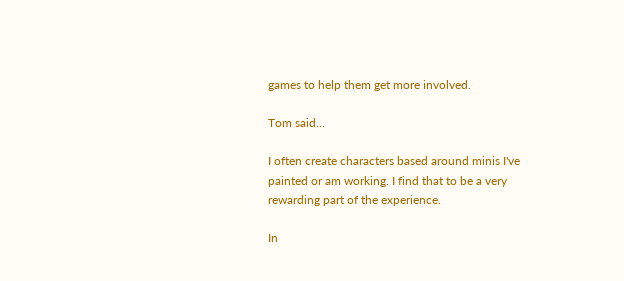games to help them get more involved.

Tom said...

I often create characters based around minis I've painted or am working. I find that to be a very rewarding part of the experience.

In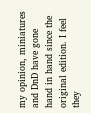my opinion, miniatures and DnD have gone hand in hand since the original edition. I feel they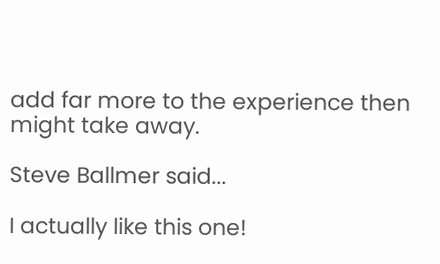add far more to the experience then might take away.

Steve Ballmer said...

I actually like this one!